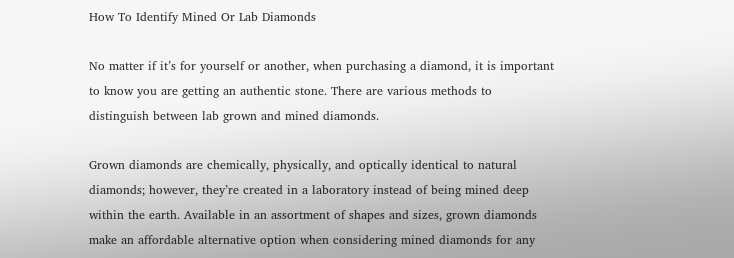How To Identify Mined Or Lab Diamonds

No matter if it’s for yourself or another, when purchasing a diamond, it is important to know you are getting an authentic stone. There are various methods to distinguish between lab grown and mined diamonds.

Grown diamonds are chemically, physically, and optically identical to natural diamonds; however, they’re created in a laboratory instead of being mined deep within the earth. Available in an assortment of shapes and sizes, grown diamonds make an affordable alternative option when considering mined diamonds for any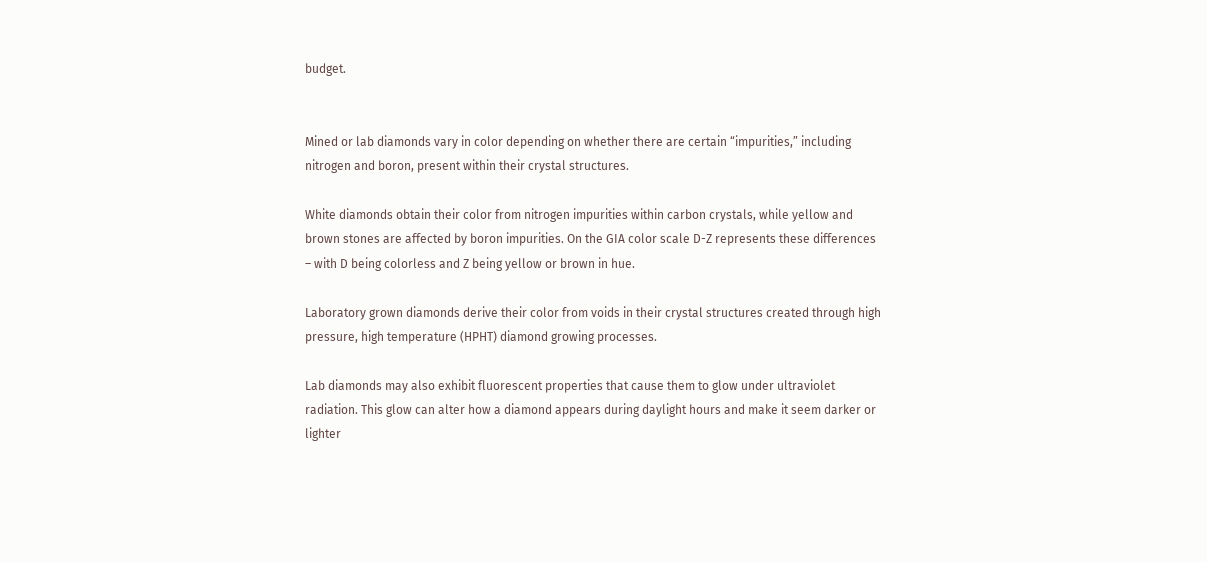budget.


Mined or lab diamonds vary in color depending on whether there are certain “impurities,” including nitrogen and boron, present within their crystal structures.

White diamonds obtain their color from nitrogen impurities within carbon crystals, while yellow and brown stones are affected by boron impurities. On the GIA color scale D-Z represents these differences – with D being colorless and Z being yellow or brown in hue.

Laboratory grown diamonds derive their color from voids in their crystal structures created through high pressure, high temperature (HPHT) diamond growing processes.

Lab diamonds may also exhibit fluorescent properties that cause them to glow under ultraviolet radiation. This glow can alter how a diamond appears during daylight hours and make it seem darker or lighter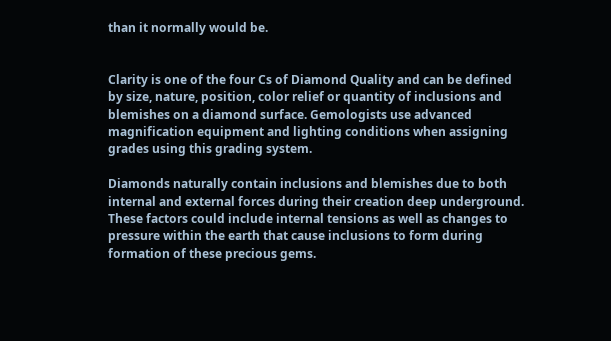than it normally would be.


Clarity is one of the four Cs of Diamond Quality and can be defined by size, nature, position, color relief or quantity of inclusions and blemishes on a diamond surface. Gemologists use advanced magnification equipment and lighting conditions when assigning grades using this grading system.

Diamonds naturally contain inclusions and blemishes due to both internal and external forces during their creation deep underground. These factors could include internal tensions as well as changes to pressure within the earth that cause inclusions to form during formation of these precious gems.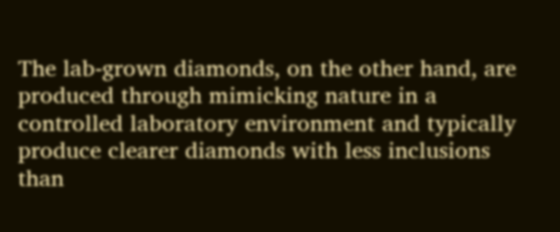The lab-grown diamonds, on the other hand, are produced through mimicking nature in a controlled laboratory environment and typically produce clearer diamonds with less inclusions than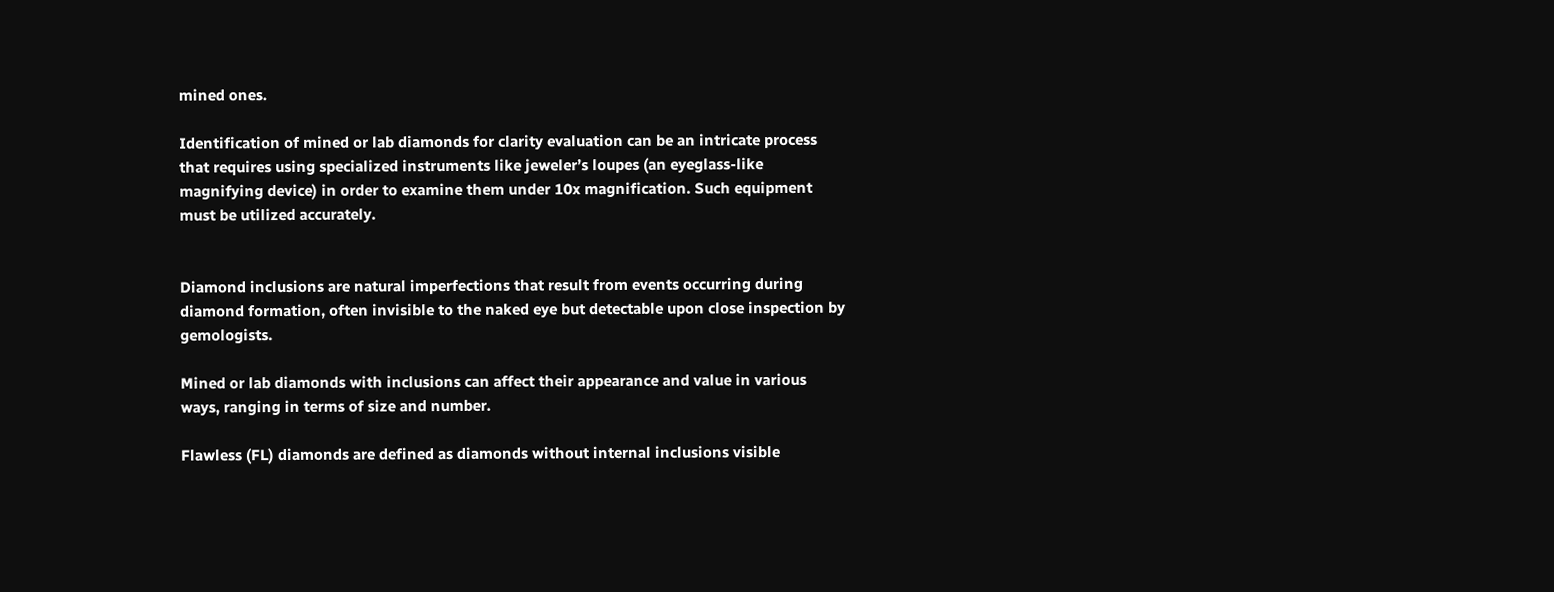mined ones.

Identification of mined or lab diamonds for clarity evaluation can be an intricate process that requires using specialized instruments like jeweler’s loupes (an eyeglass-like magnifying device) in order to examine them under 10x magnification. Such equipment must be utilized accurately.


Diamond inclusions are natural imperfections that result from events occurring during diamond formation, often invisible to the naked eye but detectable upon close inspection by gemologists.

Mined or lab diamonds with inclusions can affect their appearance and value in various ways, ranging in terms of size and number.

Flawless (FL) diamonds are defined as diamonds without internal inclusions visible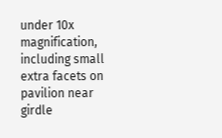under 10x magnification, including small extra facets on pavilion near girdle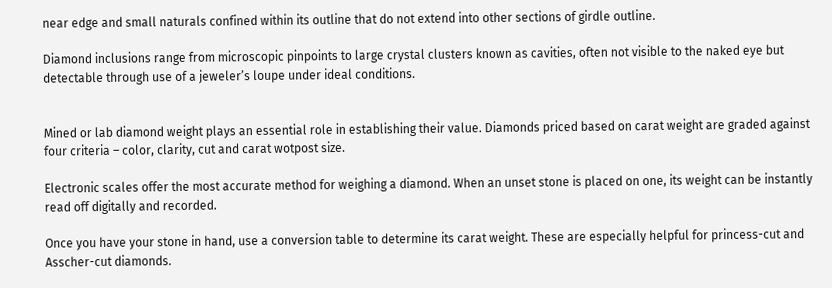near edge and small naturals confined within its outline that do not extend into other sections of girdle outline.

Diamond inclusions range from microscopic pinpoints to large crystal clusters known as cavities, often not visible to the naked eye but detectable through use of a jeweler’s loupe under ideal conditions.


Mined or lab diamond weight plays an essential role in establishing their value. Diamonds priced based on carat weight are graded against four criteria – color, clarity, cut and carat wotpost size.

Electronic scales offer the most accurate method for weighing a diamond. When an unset stone is placed on one, its weight can be instantly read off digitally and recorded.

Once you have your stone in hand, use a conversion table to determine its carat weight. These are especially helpful for princess-cut and Asscher-cut diamonds.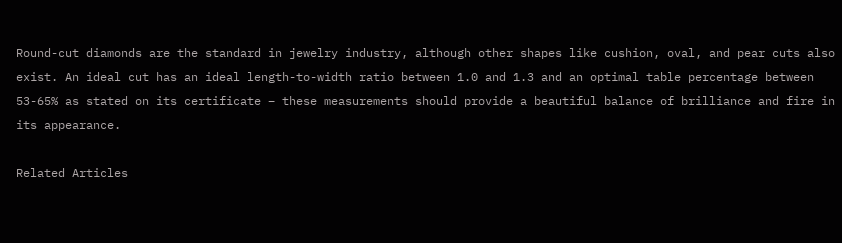Round-cut diamonds are the standard in jewelry industry, although other shapes like cushion, oval, and pear cuts also exist. An ideal cut has an ideal length-to-width ratio between 1.0 and 1.3 and an optimal table percentage between 53-65% as stated on its certificate – these measurements should provide a beautiful balance of brilliance and fire in its appearance.

Related Articles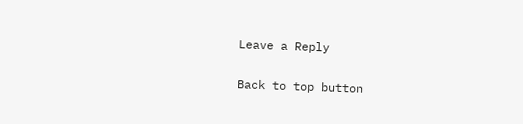Leave a Reply

Back to top button